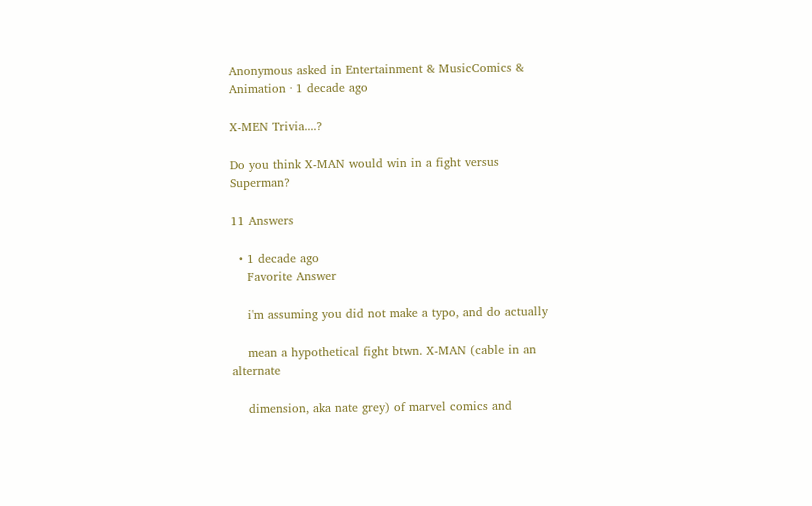Anonymous asked in Entertainment & MusicComics & Animation · 1 decade ago

X-MEN Trivia....?

Do you think X-MAN would win in a fight versus Superman?

11 Answers

  • 1 decade ago
    Favorite Answer

    i'm assuming you did not make a typo, and do actually

    mean a hypothetical fight btwn. X-MAN (cable in an alternate

    dimension, aka nate grey) of marvel comics and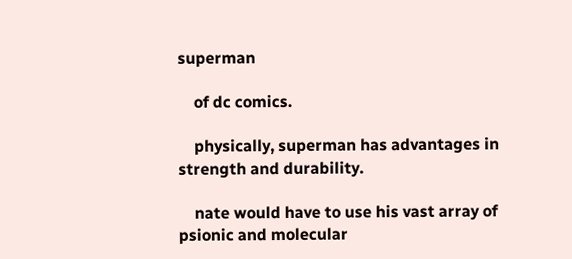superman

    of dc comics.

    physically, superman has advantages in strength and durability.

    nate would have to use his vast array of psionic and molecular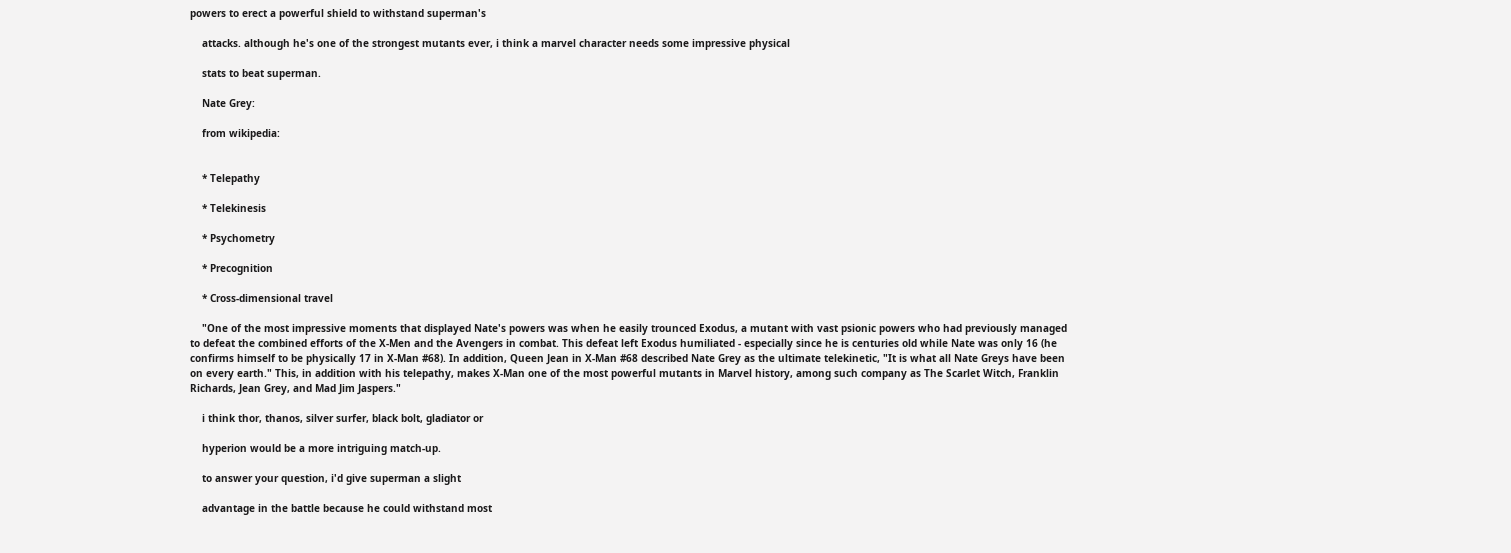powers to erect a powerful shield to withstand superman's

    attacks. although he's one of the strongest mutants ever, i think a marvel character needs some impressive physical

    stats to beat superman.

    Nate Grey:

    from wikipedia:


    * Telepathy

    * Telekinesis

    * Psychometry

    * Precognition

    * Cross-dimensional travel

    "One of the most impressive moments that displayed Nate's powers was when he easily trounced Exodus, a mutant with vast psionic powers who had previously managed to defeat the combined efforts of the X-Men and the Avengers in combat. This defeat left Exodus humiliated - especially since he is centuries old while Nate was only 16 (he confirms himself to be physically 17 in X-Man #68). In addition, Queen Jean in X-Man #68 described Nate Grey as the ultimate telekinetic, "It is what all Nate Greys have been on every earth." This, in addition with his telepathy, makes X-Man one of the most powerful mutants in Marvel history, among such company as The Scarlet Witch, Franklin Richards, Jean Grey, and Mad Jim Jaspers."

    i think thor, thanos, silver surfer, black bolt, gladiator or

    hyperion would be a more intriguing match-up.

    to answer your question, i'd give superman a slight

    advantage in the battle because he could withstand most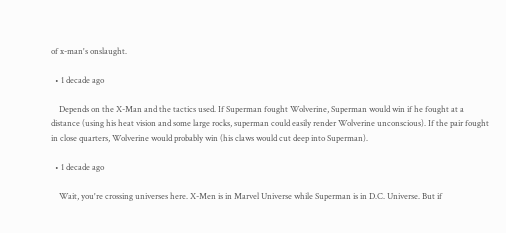of x-man's onslaught.

  • 1 decade ago

    Depends on the X-Man and the tactics used. If Superman fought Wolverine, Superman would win if he fought at a distance (using his heat vision and some large rocks, superman could easily render Wolverine unconscious). If the pair fought in close quarters, Wolverine would probably win (his claws would cut deep into Superman).

  • 1 decade ago

    Wait, you're crossing universes here. X-Men is in Marvel Universe while Superman is in D.C. Universe. But if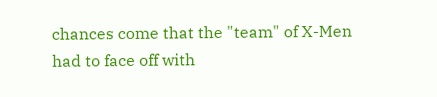chances come that the "team" of X-Men had to face off with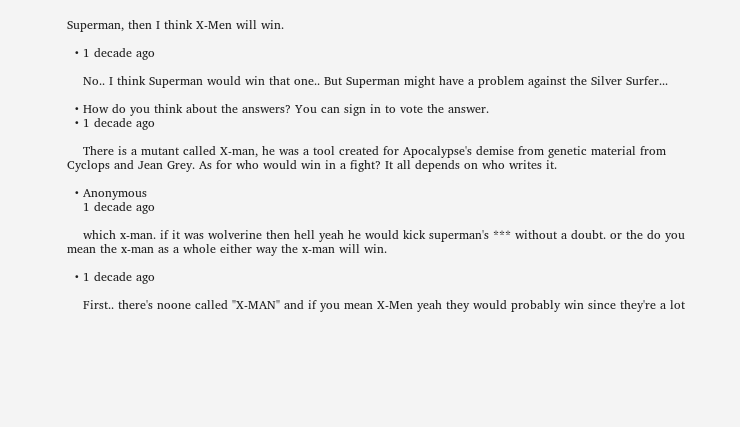Superman, then I think X-Men will win.

  • 1 decade ago

    No.. I think Superman would win that one.. But Superman might have a problem against the Silver Surfer...

  • How do you think about the answers? You can sign in to vote the answer.
  • 1 decade ago

    There is a mutant called X-man, he was a tool created for Apocalypse's demise from genetic material from Cyclops and Jean Grey. As for who would win in a fight? It all depends on who writes it.

  • Anonymous
    1 decade ago

    which x-man. if it was wolverine then hell yeah he would kick superman's *** without a doubt. or the do you mean the x-man as a whole either way the x-man will win.

  • 1 decade ago

    First.. there's noone called "X-MAN" and if you mean X-Men yeah they would probably win since they're a lot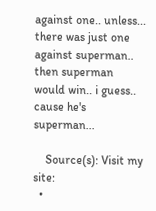against one.. unless... there was just one against superman.. then superman would win.. i guess.. cause he's superman...

    Source(s): Visit my site:
  •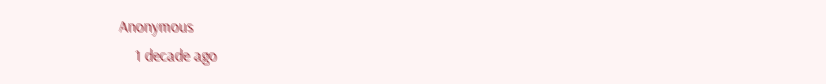Anonymous
    1 decade ago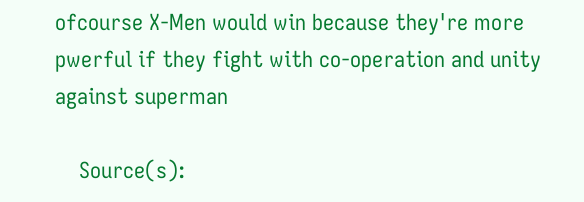ofcourse X-Men would win because they're more pwerful if they fight with co-operation and unity against superman

    Source(s):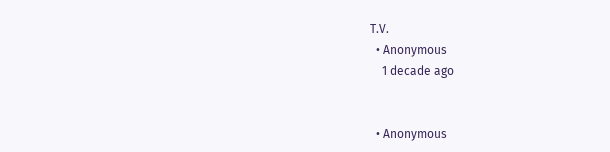T.V.
  • Anonymous
    1 decade ago


  • Anonymous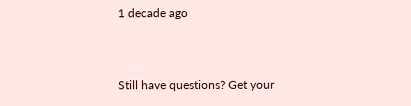1 decade ago


Still have questions? Get your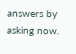answers by asking now.